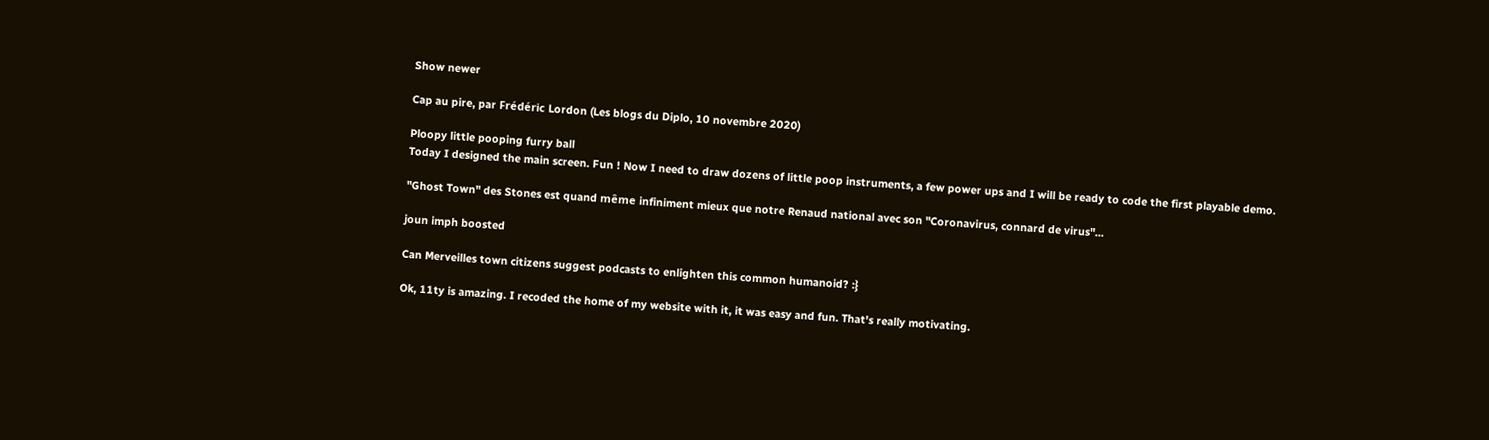Show newer

Cap au pire, par Frédéric Lordon (Les blogs du Diplo, 10 novembre 2020)

Ploopy little pooping furry ball
Today I designed the main screen. Fun ! Now I need to draw dozens of little poop instruments, a few power ups and I will be ready to code the first playable demo.

"Ghost Town" des Stones est quand même infiniment mieux que notre Renaud national avec son "Coronavirus, connard de virus"...

joun imph boosted

Can Merveilles town citizens suggest podcasts to enlighten this common humanoid? :}

Ok, 11ty is amazing. I recoded the home of my website with it, it was easy and fun. That's really motivating.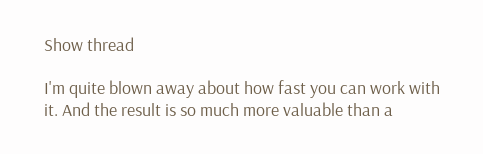Show thread

I'm quite blown away about how fast you can work with it. And the result is so much more valuable than a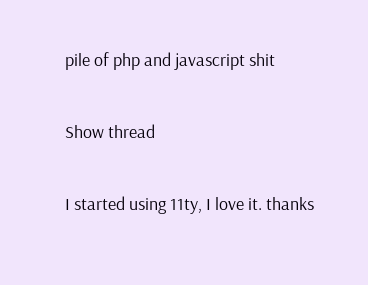pile of php and javascript shit

Show thread

I started using 11ty, I love it. thanks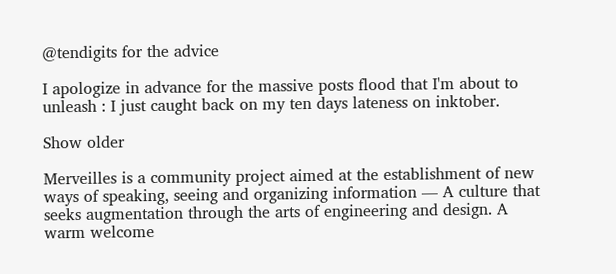@tendigits for the advice

I apologize in advance for the massive posts flood that I'm about to unleash : I just caught back on my ten days lateness on inktober.

Show older

Merveilles is a community project aimed at the establishment of new ways of speaking, seeing and organizing information — A culture that seeks augmentation through the arts of engineering and design. A warm welcome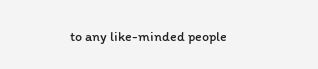to any like-minded people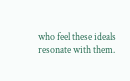who feel these ideals resonate with them.